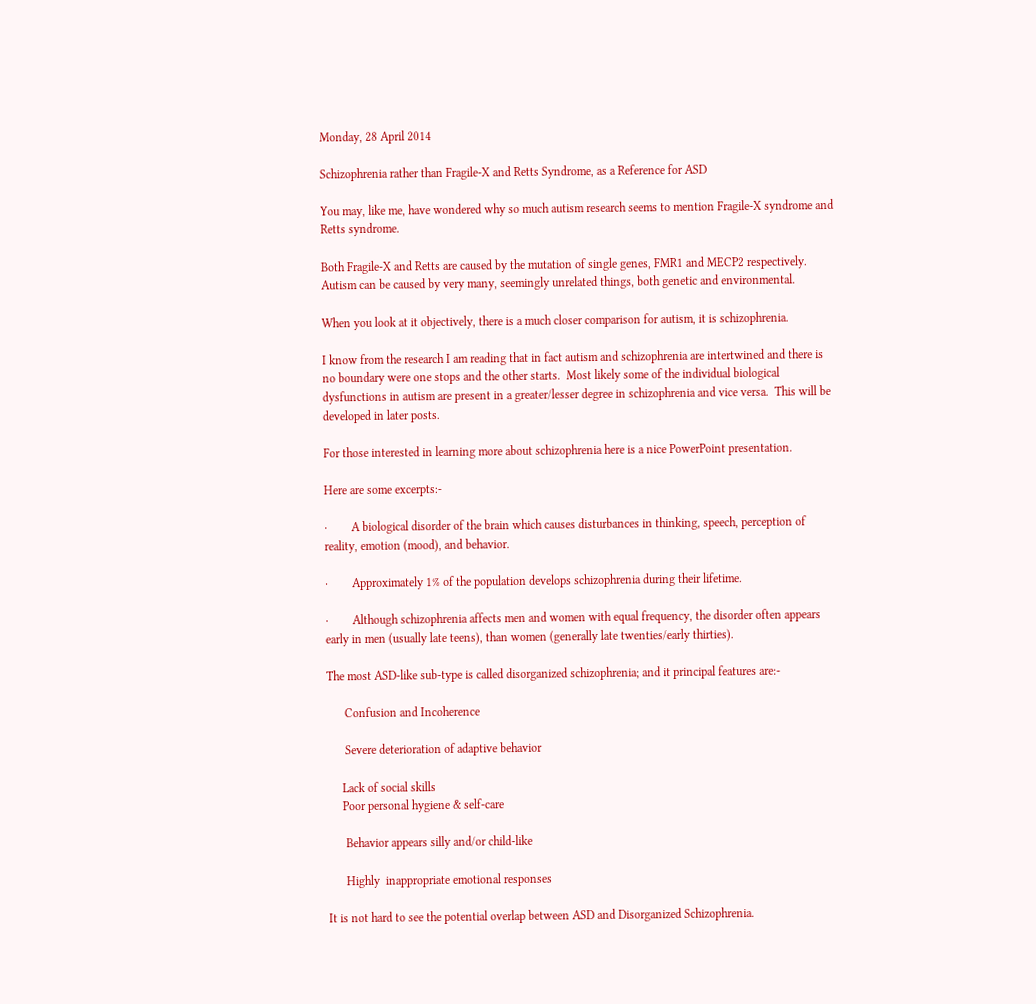Monday, 28 April 2014

Schizophrenia rather than Fragile-X and Retts Syndrome, as a Reference for ASD

You may, like me, have wondered why so much autism research seems to mention Fragile-X syndrome and Retts syndrome.

Both Fragile-X and Retts are caused by the mutation of single genes, FMR1 and MECP2 respectively.  Autism can be caused by very many, seemingly unrelated things, both genetic and environmental.

When you look at it objectively, there is a much closer comparison for autism, it is schizophrenia.

I know from the research I am reading that in fact autism and schizophrenia are intertwined and there is no boundary were one stops and the other starts.  Most likely some of the individual biological dysfunctions in autism are present in a greater/lesser degree in schizophrenia and vice versa.  This will be developed in later posts.

For those interested in learning more about schizophrenia here is a nice PowerPoint presentation.

Here are some excerpts:-

·        A biological disorder of the brain which causes disturbances in thinking, speech, perception of reality, emotion (mood), and behavior.

·        Approximately 1% of the population develops schizophrenia during their lifetime.

·        Although schizophrenia affects men and women with equal frequency, the disorder often appears early in men (usually late teens), than women (generally late twenties/early thirties).

The most ASD-like sub-type is called disorganized schizophrenia; and it principal features are:-

      Confusion and Incoherence

      Severe deterioration of adaptive behavior

     Lack of social skills
     Poor personal hygiene & self-care

      Behavior appears silly and/or child-like

      Highly  inappropriate emotional responses

It is not hard to see the potential overlap between ASD and Disorganized Schizophrenia.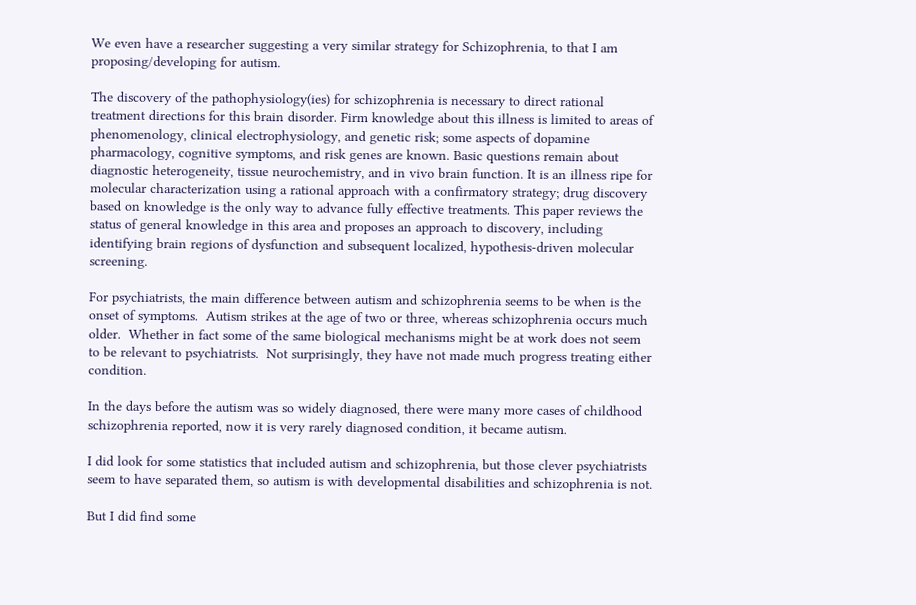We even have a researcher suggesting a very similar strategy for Schizophrenia, to that I am proposing/developing for autism.

The discovery of the pathophysiology(ies) for schizophrenia is necessary to direct rational treatment directions for this brain disorder. Firm knowledge about this illness is limited to areas of phenomenology, clinical electrophysiology, and genetic risk; some aspects of dopamine pharmacology, cognitive symptoms, and risk genes are known. Basic questions remain about diagnostic heterogeneity, tissue neurochemistry, and in vivo brain function. It is an illness ripe for molecular characterization using a rational approach with a confirmatory strategy; drug discovery based on knowledge is the only way to advance fully effective treatments. This paper reviews the status of general knowledge in this area and proposes an approach to discovery, including identifying brain regions of dysfunction and subsequent localized, hypothesis-driven molecular screening.

For psychiatrists, the main difference between autism and schizophrenia seems to be when is the onset of symptoms.  Autism strikes at the age of two or three, whereas schizophrenia occurs much older.  Whether in fact some of the same biological mechanisms might be at work does not seem to be relevant to psychiatrists.  Not surprisingly, they have not made much progress treating either condition.

In the days before the autism was so widely diagnosed, there were many more cases of childhood schizophrenia reported, now it is very rarely diagnosed condition, it became autism.

I did look for some statistics that included autism and schizophrenia, but those clever psychiatrists seem to have separated them, so autism is with developmental disabilities and schizophrenia is not.

But I did find some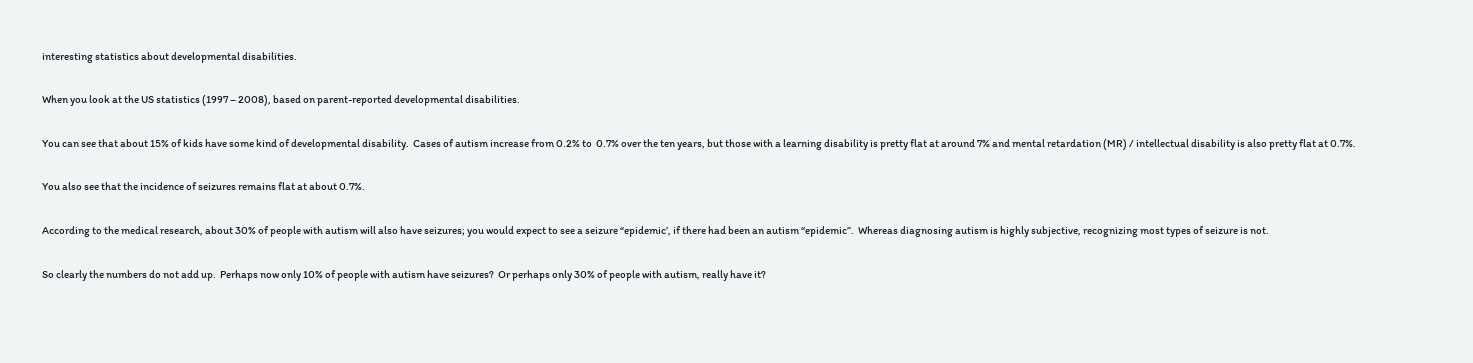interesting statistics about developmental disabilities.

When you look at the US statistics (1997 – 2008), based on parent-reported developmental disabilities.

You can see that about 15% of kids have some kind of developmental disability.  Cases of autism increase from 0.2% to  0.7% over the ten years, but those with a learning disability is pretty flat at around 7% and mental retardation (MR) / intellectual disability is also pretty flat at 0.7%.

You also see that the incidence of seizures remains flat at about 0.7%.

According to the medical research, about 30% of people with autism will also have seizures; you would expect to see a seizure “epidemic’, if there had been an autism “epidemic”.  Whereas diagnosing autism is highly subjective, recognizing most types of seizure is not.

So clearly the numbers do not add up.  Perhaps now only 10% of people with autism have seizures?  Or perhaps only 30% of people with autism, really have it?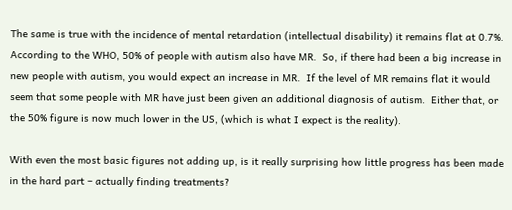The same is true with the incidence of mental retardation (intellectual disability) it remains flat at 0.7%.  According to the WHO, 50% of people with autism also have MR.  So, if there had been a big increase in new people with autism, you would expect an increase in MR.  If the level of MR remains flat it would seem that some people with MR have just been given an additional diagnosis of autism.  Either that, or the 50% figure is now much lower in the US, (which is what I expect is the reality).

With even the most basic figures not adding up, is it really surprising how little progress has been made in the hard part – actually finding treatments?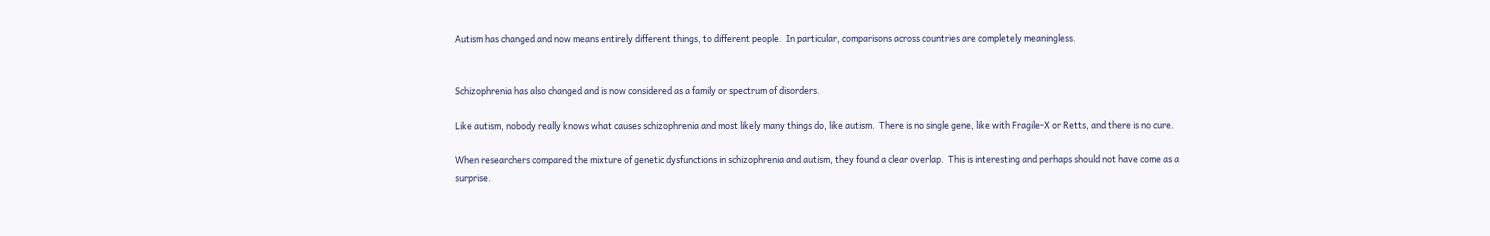Autism has changed and now means entirely different things, to different people.  In particular, comparisons across countries are completely meaningless.


Schizophrenia has also changed and is now considered as a family or spectrum of disorders.

Like autism, nobody really knows what causes schizophrenia and most likely many things do, like autism.  There is no single gene, like with Fragile-X or Retts, and there is no cure.

When researchers compared the mixture of genetic dysfunctions in schizophrenia and autism, they found a clear overlap.  This is interesting and perhaps should not have come as a surprise.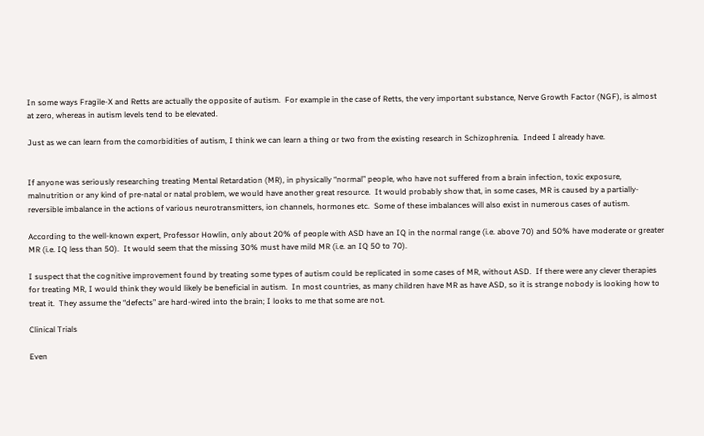In some ways Fragile-X and Retts are actually the opposite of autism.  For example in the case of Retts, the very important substance, Nerve Growth Factor (NGF), is almost at zero, whereas in autism levels tend to be elevated.

Just as we can learn from the comorbidities of autism, I think we can learn a thing or two from the existing research in Schizophrenia.  Indeed I already have.


If anyone was seriously researching treating Mental Retardation (MR), in physically “normal” people, who have not suffered from a brain infection, toxic exposure, malnutrition or any kind of pre-natal or natal problem, we would have another great resource.  It would probably show that, in some cases, MR is caused by a partially-reversible imbalance in the actions of various neurotransmitters, ion channels, hormones etc.  Some of these imbalances will also exist in numerous cases of autism.

According to the well-known expert, Professor Howlin, only about 20% of people with ASD have an IQ in the normal range (i.e. above 70) and 50% have moderate or greater MR (i.e. IQ less than 50).  It would seem that the missing 30% must have mild MR (i.e. an IQ 50 to 70).

I suspect that the cognitive improvement found by treating some types of autism could be replicated in some cases of MR, without ASD.  If there were any clever therapies for treating MR, I would think they would likely be beneficial in autism.  In most countries, as many children have MR as have ASD, so it is strange nobody is looking how to treat it.  They assume the “defects” are hard-wired into the brain; I looks to me that some are not.

Clinical Trials

Even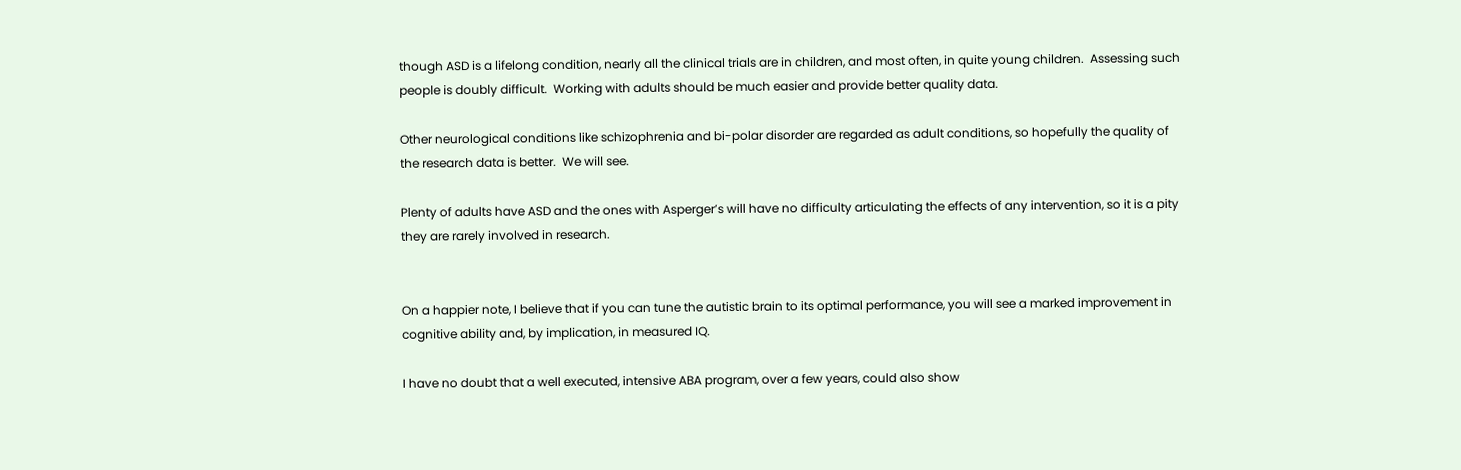though ASD is a lifelong condition, nearly all the clinical trials are in children, and most often, in quite young children.  Assessing such people is doubly difficult.  Working with adults should be much easier and provide better quality data.

Other neurological conditions like schizophrenia and bi-polar disorder are regarded as adult conditions, so hopefully the quality of the research data is better.  We will see.

Plenty of adults have ASD and the ones with Asperger’s will have no difficulty articulating the effects of any intervention, so it is a pity they are rarely involved in research.


On a happier note, I believe that if you can tune the autistic brain to its optimal performance, you will see a marked improvement in cognitive ability and, by implication, in measured IQ.

I have no doubt that a well executed, intensive ABA program, over a few years, could also show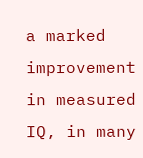a marked improvement in measured IQ, in many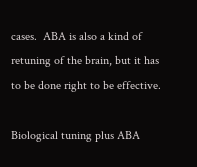cases.  ABA is also a kind of retuning of the brain, but it has to be done right to be effective.

Biological tuning plus ABA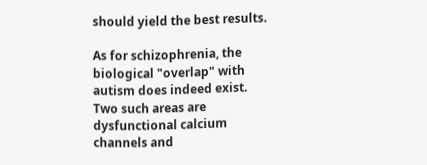should yield the best results.

As for schizophrenia, the biological "overlap" with autism does indeed exist. Two such areas are dysfunctional calcium channels and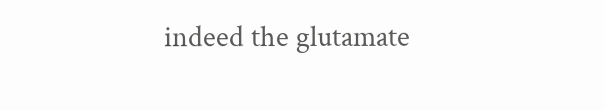indeed the glutamate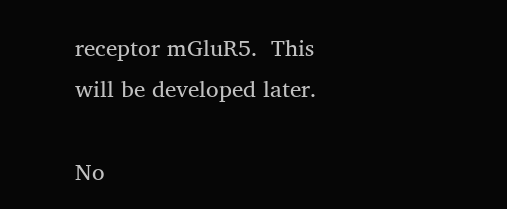receptor mGluR5.  This will be developed later.

No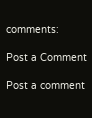comments:

Post a Comment

Post a comment